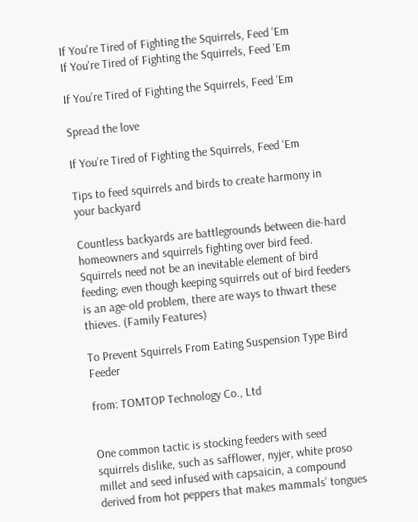If You're Tired of Fighting the Squirrels, Feed 'Em
If You're Tired of Fighting the Squirrels, Feed 'Em

If You’re Tired of Fighting the Squirrels, Feed ‘Em

Spread the love

If You’re Tired of Fighting the Squirrels, Feed ‘Em

Tips to feed squirrels and birds to create harmony in your backyard

Countless backyards are battlegrounds between die-hard homeowners and squirrels fighting over bird feed. Squirrels need not be an inevitable element of bird feeding; even though keeping squirrels out of bird feeders is an age-old problem, there are ways to thwart these thieves. (Family Features)

To Prevent Squirrels From Eating Suspension Type Bird Feeder

from: TOMTOP Technology Co., Ltd


One common tactic is stocking feeders with seed squirrels dislike, such as safflower, nyjer, white proso millet and seed infused with capsaicin, a compound derived from hot peppers that makes mammals’ tongues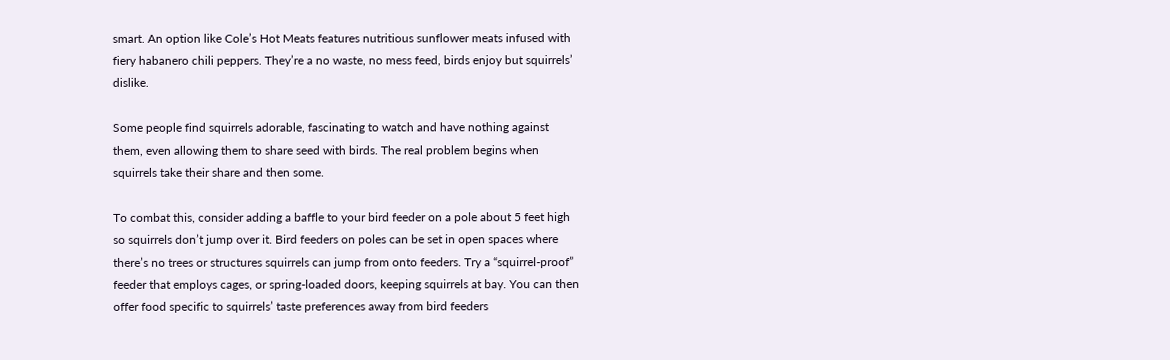smart. An option like Cole’s Hot Meats features nutritious sunflower meats infused with fiery habanero chili peppers. They’re a no waste, no mess feed, birds enjoy but squirrels’ dislike.

Some people find squirrels adorable, fascinating to watch and have nothing against them, even allowing them to share seed with birds. The real problem begins when squirrels take their share and then some.

To combat this, consider adding a baffle to your bird feeder on a pole about 5 feet high so squirrels don’t jump over it. Bird feeders on poles can be set in open spaces where there’s no trees or structures squirrels can jump from onto feeders. Try a “squirrel-proof” feeder that employs cages, or spring-loaded doors, keeping squirrels at bay. You can then offer food specific to squirrels’ taste preferences away from bird feeders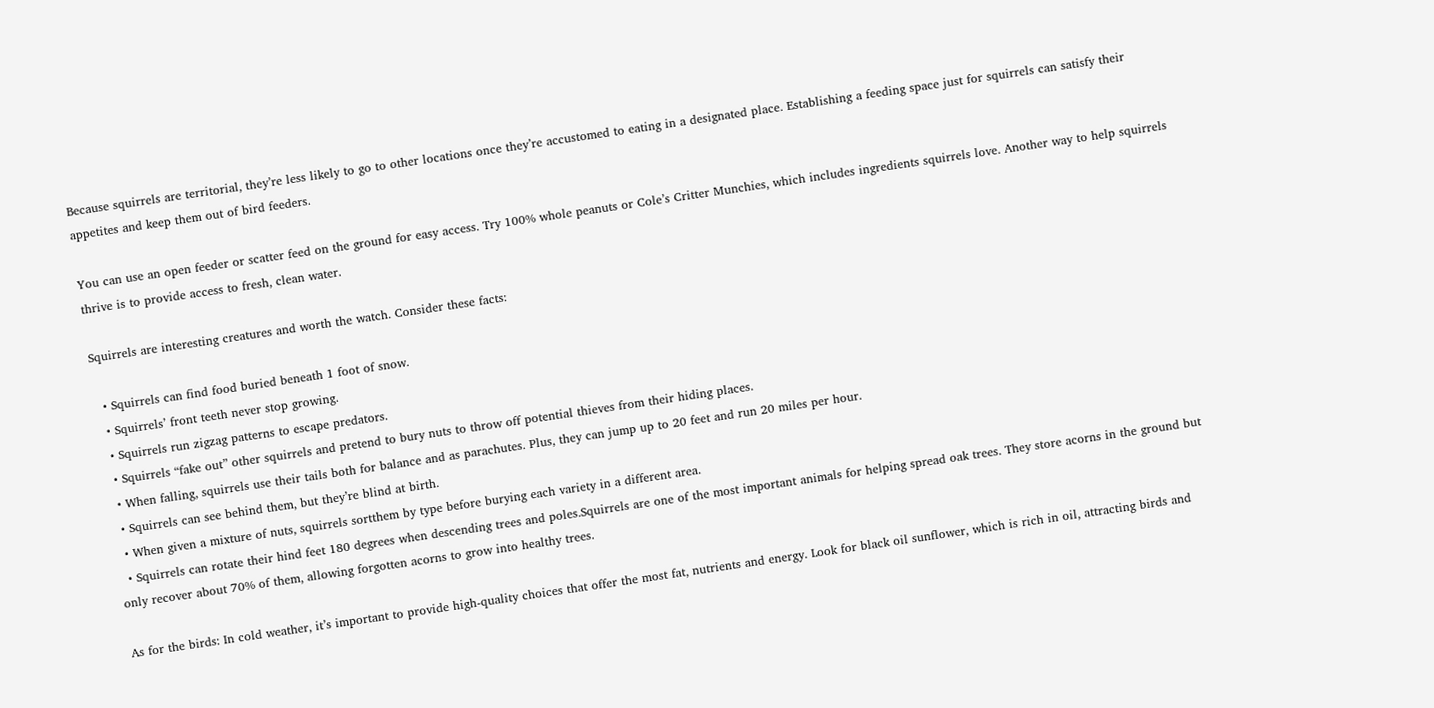Because squirrels are territorial, they’re less likely to go to other locations once they’re accustomed to eating in a designated place. Establishing a feeding space just for squirrels can satisfy their appetites and keep them out of bird feeders.

You can use an open feeder or scatter feed on the ground for easy access. Try 100% whole peanuts or Cole’s Critter Munchies, which includes ingredients squirrels love. Another way to help squirrels thrive is to provide access to fresh, clean water.

Squirrels are interesting creatures and worth the watch. Consider these facts:

  • Squirrels can find food buried beneath 1 foot of snow.
  • Squirrels’ front teeth never stop growing.
  • Squirrels run zigzag patterns to escape predators.
  • Squirrels “fake out” other squirrels and pretend to bury nuts to throw off potential thieves from their hiding places.
  • When falling, squirrels use their tails both for balance and as parachutes. Plus, they can jump up to 20 feet and run 20 miles per hour.
  • Squirrels can see behind them, but they’re blind at birth.
  • When given a mixture of nuts, squirrels sortthem by type before burying each variety in a different area.
  • Squirrels can rotate their hind feet 180 degrees when descending trees and poles.Squirrels are one of the most important animals for helping spread oak trees. They store acorns in the ground but only recover about 70% of them, allowing forgotten acorns to grow into healthy trees.

As for the birds: In cold weather, it’s important to provide high-quality choices that offer the most fat, nutrients and energy. Look for black oil sunflower, which is rich in oil, attracting birds and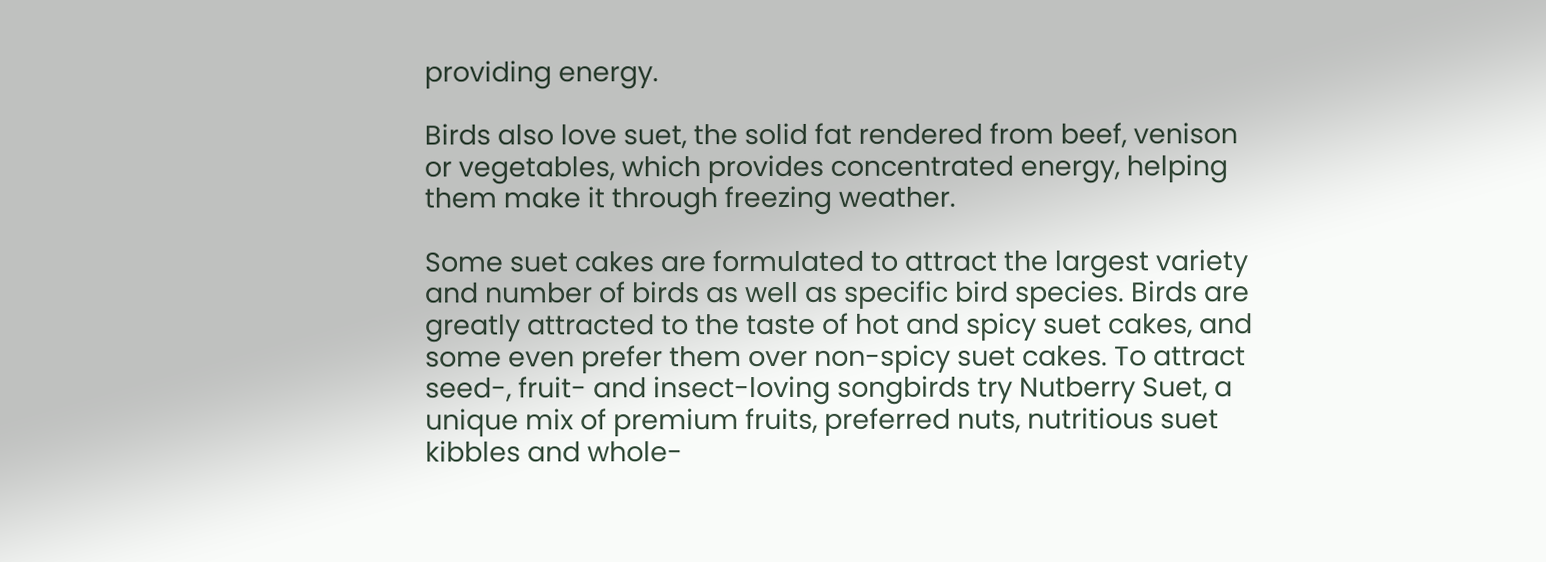providing energy.

Birds also love suet, the solid fat rendered from beef, venison or vegetables, which provides concentrated energy, helping them make it through freezing weather.

Some suet cakes are formulated to attract the largest variety and number of birds as well as specific bird species. Birds are greatly attracted to the taste of hot and spicy suet cakes, and some even prefer them over non-spicy suet cakes. To attract seed-, fruit- and insect-loving songbirds try Nutberry Suet, a unique mix of premium fruits, preferred nuts, nutritious suet kibbles and whole-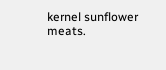kernel sunflower meats.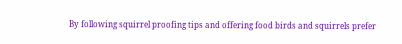By following squirrel proofing tips and offering food birds and squirrels prefer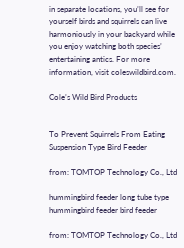in separate locations, you’ll see for yourself birds and squirrels can live harmoniously in your backyard while you enjoy watching both species’ entertaining antics. For more information, visit coleswildbird.com.

Cole’s Wild Bird Products


To Prevent Squirrels From Eating Suspension Type Bird Feeder

from: TOMTOP Technology Co., Ltd

hummingbird feeder long tube type hummingbird feeder bird feeder

from: TOMTOP Technology Co., Ltd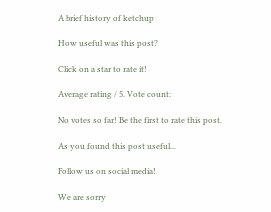A brief history of ketchup

How useful was this post?

Click on a star to rate it!

Average rating / 5. Vote count:

No votes so far! Be the first to rate this post.

As you found this post useful...

Follow us on social media!

We are sorry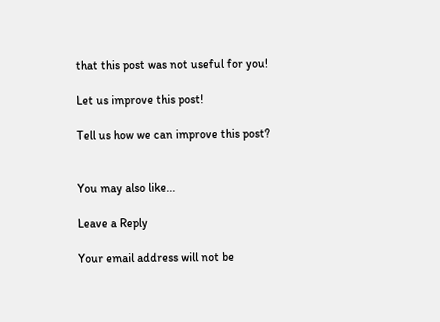that this post was not useful for you!

Let us improve this post!

Tell us how we can improve this post?


You may also like...

Leave a Reply

Your email address will not be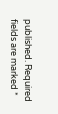published. Required fields are marked *